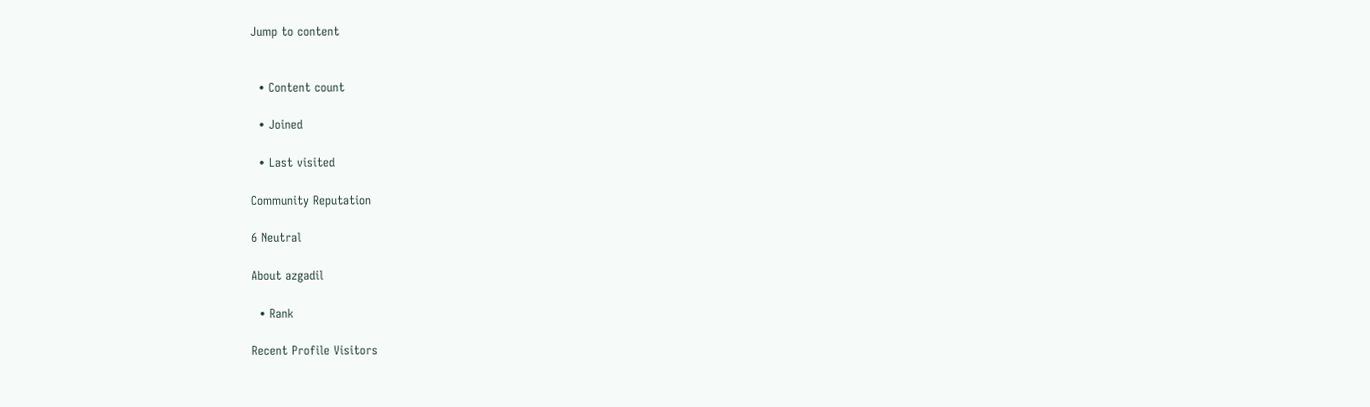Jump to content


  • Content count

  • Joined

  • Last visited

Community Reputation

6 Neutral

About azgadil

  • Rank

Recent Profile Visitors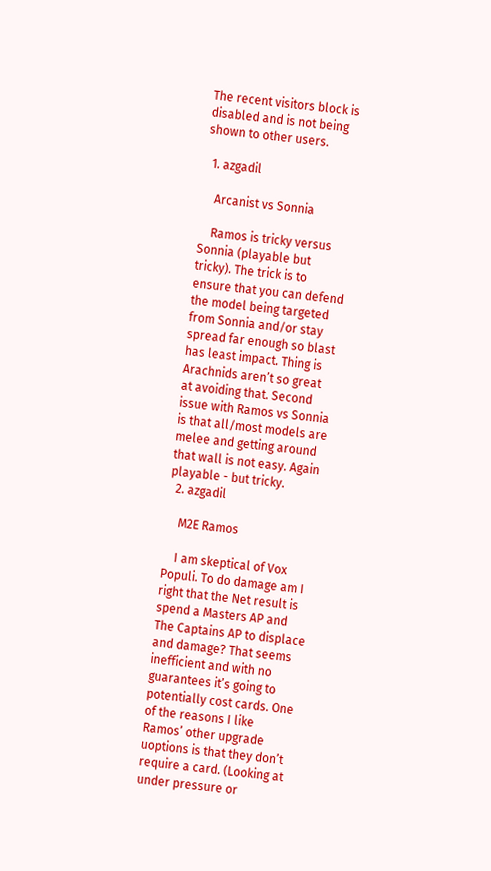The recent visitors block is disabled and is not being shown to other users.

  1. azgadil

    Arcanist vs Sonnia

    Ramos is tricky versus Sonnia (playable but tricky). The trick is to ensure that you can defend the model being targeted from Sonnia and/or stay spread far enough so blast has least impact. Thing is Arachnids aren’t so great at avoiding that. Second issue with Ramos vs Sonnia is that all/most models are melee and getting around that wall is not easy. Again playable - but tricky.
  2. azgadil

    M2E Ramos

    I am skeptical of Vox Populi. To do damage am I right that the Net result is spend a Masters AP and The Captains AP to displace and damage? That seems inefficient and with no guarantees it’s going to potentially cost cards. One of the reasons I like Ramos’ other upgrade uoptions is that they don’t require a card. (Looking at under pressure or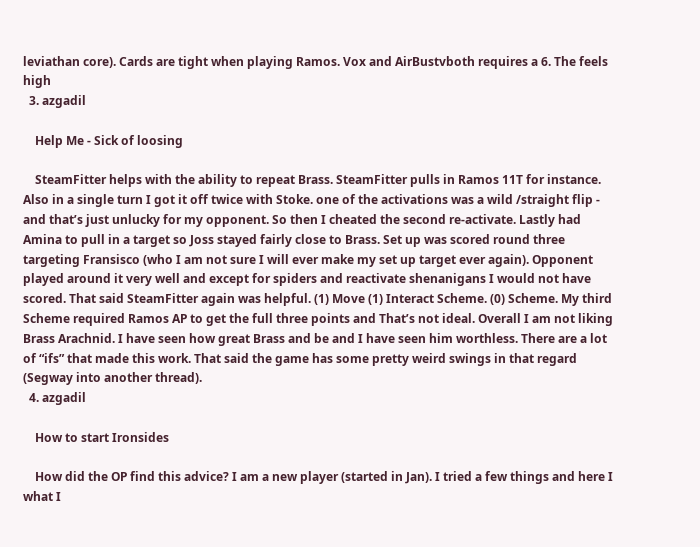leviathan core). Cards are tight when playing Ramos. Vox and AirBustvboth requires a 6. The feels high
  3. azgadil

    Help Me - Sick of loosing

    SteamFitter helps with the ability to repeat Brass. SteamFitter pulls in Ramos 11T for instance. Also in a single turn I got it off twice with Stoke. one of the activations was a wild /straight flip - and that’s just unlucky for my opponent. So then I cheated the second re-activate. Lastly had Amina to pull in a target so Joss stayed fairly close to Brass. Set up was scored round three targeting Fransisco (who I am not sure I will ever make my set up target ever again). Opponent played around it very well and except for spiders and reactivate shenanigans I would not have scored. That said SteamFitter again was helpful. (1) Move (1) Interact Scheme. (0) Scheme. My third Scheme required Ramos AP to get the full three points and That’s not ideal. Overall I am not liking Brass Arachnid. I have seen how great Brass and be and I have seen him worthless. There are a lot of “ifs” that made this work. That said the game has some pretty weird swings in that regard (Segway into another thread).
  4. azgadil

    How to start Ironsides

    How did the OP find this advice? I am a new player (started in Jan). I tried a few things and here I what I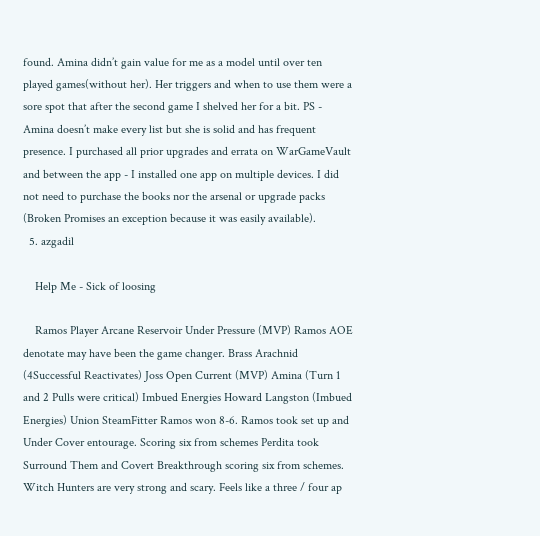found. Amina didn’t gain value for me as a model until over ten played games(without her). Her triggers and when to use them were a sore spot that after the second game I shelved her for a bit. PS - Amina doesn’t make every list but she is solid and has frequent presence. I purchased all prior upgrades and errata on WarGameVault and between the app - I installed one app on multiple devices. I did not need to purchase the books nor the arsenal or upgrade packs (Broken Promises an exception because it was easily available).
  5. azgadil

    Help Me - Sick of loosing

    Ramos Player Arcane Reservoir Under Pressure (MVP) Ramos AOE denotate may have been the game changer. Brass Arachnid (4Successful Reactivates) Joss Open Current (MVP) Amina (Turn 1 and 2 Pulls were critical) Imbued Energies Howard Langston (Imbued Energies) Union SteamFitter Ramos won 8-6. Ramos took set up and Under Cover entourage. Scoring six from schemes Perdita took Surround Them and Covert Breakthrough scoring six from schemes. Witch Hunters are very strong and scary. Feels like a three / four ap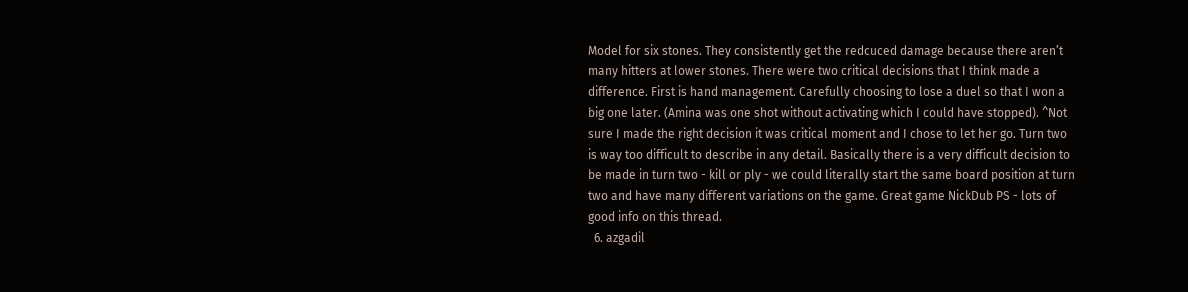Model for six stones. They consistently get the redcuced damage because there aren’t many hitters at lower stones. There were two critical decisions that I think made a difference. First is hand management. Carefully choosing to lose a duel so that I won a big one later. (Amina was one shot without activating which I could have stopped). ^Not sure I made the right decision it was critical moment and I chose to let her go. Turn two is way too difficult to describe in any detail. Basically there is a very difficult decision to be made in turn two - kill or ply - we could literally start the same board position at turn two and have many different variations on the game. Great game NickDub PS - lots of good info on this thread.
  6. azgadil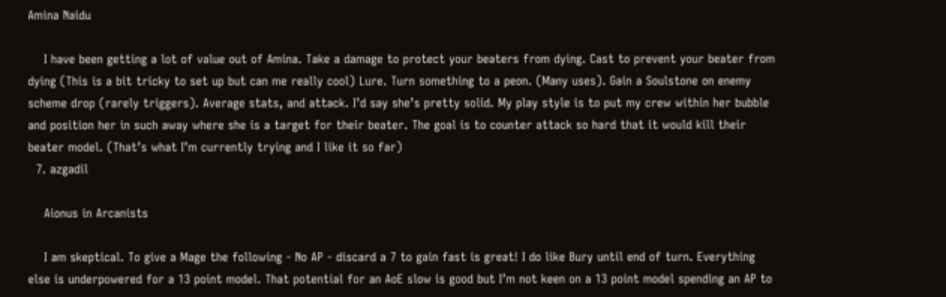Amina Naidu

    I have been getting a lot of value out of Amina. Take a damage to protect your beaters from dying. Cast to prevent your beater from dying (This is a bit tricky to set up but can me really cool) Lure. Turn something to a peon. (Many uses). Gain a Soulstone on enemy scheme drop (rarely triggers). Average stats, and attack. I’d say she’s pretty solid. My play style is to put my crew within her bubble and position her in such away where she is a target for their beater. The goal is to counter attack so hard that it would kill their beater model. (That’s what I’m currently trying and I like it so far)
  7. azgadil

    Aionus in Arcanists

    I am skeptical. To give a Mage the following - No AP - discard a 7 to gain fast is great! I do like Bury until end of turn. Everything else is underpowered for a 13 point model. That potential for an AoE slow is good but I’m not keen on a 13 point model spending an AP to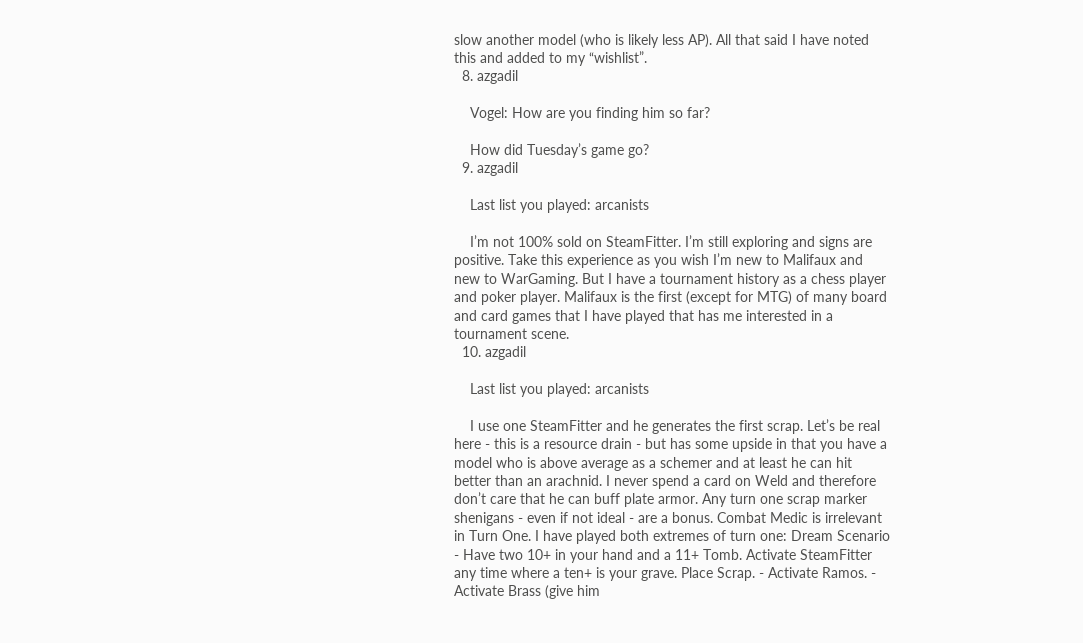slow another model (who is likely less AP). All that said I have noted this and added to my “wishlist”.
  8. azgadil

    Vogel: How are you finding him so far?

    How did Tuesday’s game go?
  9. azgadil

    Last list you played: arcanists

    I’m not 100% sold on SteamFitter. I’m still exploring and signs are positive. Take this experience as you wish I’m new to Malifaux and new to WarGaming. But I have a tournament history as a chess player and poker player. Malifaux is the first (except for MTG) of many board and card games that I have played that has me interested in a tournament scene.
  10. azgadil

    Last list you played: arcanists

    I use one SteamFitter and he generates the first scrap. Let’s be real here - this is a resource drain - but has some upside in that you have a model who is above average as a schemer and at least he can hit better than an arachnid. I never spend a card on Weld and therefore don’t care that he can buff plate armor. Any turn one scrap marker shenigans - even if not ideal - are a bonus. Combat Medic is irrelevant in Turn One. I have played both extremes of turn one: Dream Scenario - Have two 10+ in your hand and a 11+ Tomb. Activate SteamFitter any time where a ten+ is your grave. Place Scrap. - Activate Ramos. - Activate Brass (give him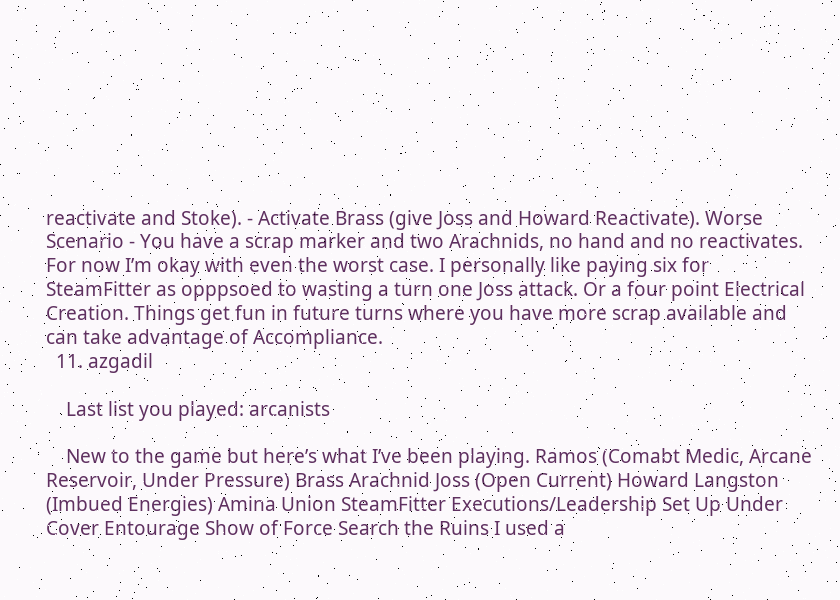reactivate and Stoke). - Activate Brass (give Joss and Howard Reactivate). Worse Scenario - You have a scrap marker and two Arachnids, no hand and no reactivates. For now I’m okay with even the worst case. I personally like paying six for SteamFitter as opppsoed to wasting a turn one Joss attack. Or a four point Electrical Creation. Things get fun in future turns where you have more scrap available and can take advantage of Accompliance.
  11. azgadil

    Last list you played: arcanists

    New to the game but here’s what I’ve been playing. Ramos (Comabt Medic, Arcane Reservoir, Under Pressure) Brass Arachnid Joss (Open Current) Howard Langston (Imbued Energies) Amina Union SteamFitter Executions/Leadership Set Up Under Cover Entourage Show of Force Search the Ruins I used a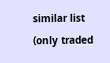similar list (only traded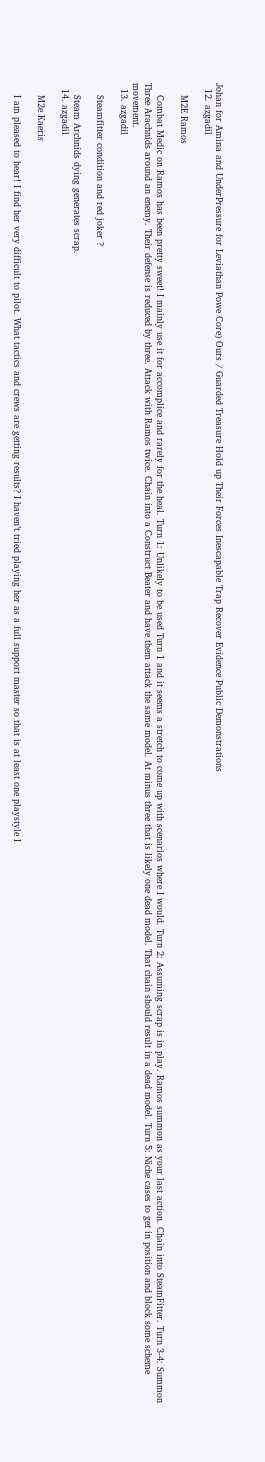Johan for Amina and UnderPressure for Leviathan Powe Core) Ours / Guarded Treasure Hold up Their Forces Inescapable Trap Recover Evidence Public Demonstrations
  12. azgadil

    M2E Ramos

    Combat Medic on Ramos has been pretty sweet! I mainly use it for accomplice and rarely for the heal. Turn 1: Unlikely to be used Turn 1 and it seems a stretch to come up with scenarios where I would. Turn 2: Assuming scrap is in play. Ramos summon as your last action. Chain into SteamFitter. Turn 3-4: Summon Three Arachnids around an enemy. Their defense is reduced by three. Attack with Ramos twice. Chain into a Construct Beater and have them attack the same model. At minus three that is likely one dead model. That chain should result in a dead model. Turn 5: Niche cases to get in position and block some scheme movement.
  13. azgadil

    Steamfitter condition and red joker ?

    Steam Archnids dying generates scrap.
  14. azgadil

    M2e Kaeris

    I am pleased to hear! I find her very difficult to pilot. What tactics and crews are getting results? I haven’t tried playing her as a full support master so that is at least one playstyle I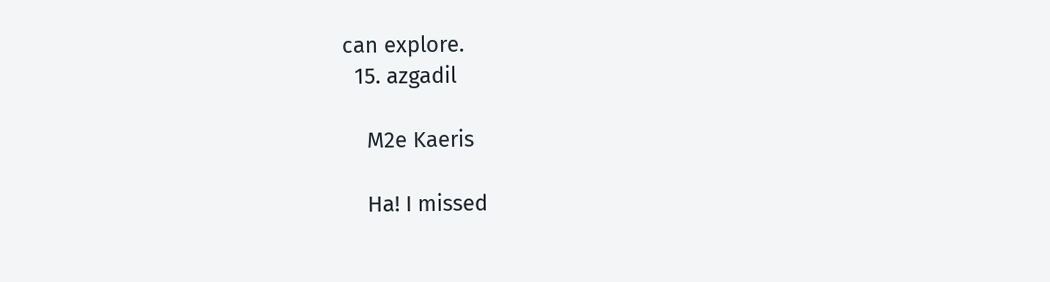can explore.
  15. azgadil

    M2e Kaeris

    Ha! I missed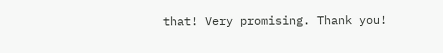that! Very promising. Thank you!